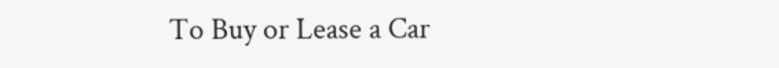To Buy or Lease a Car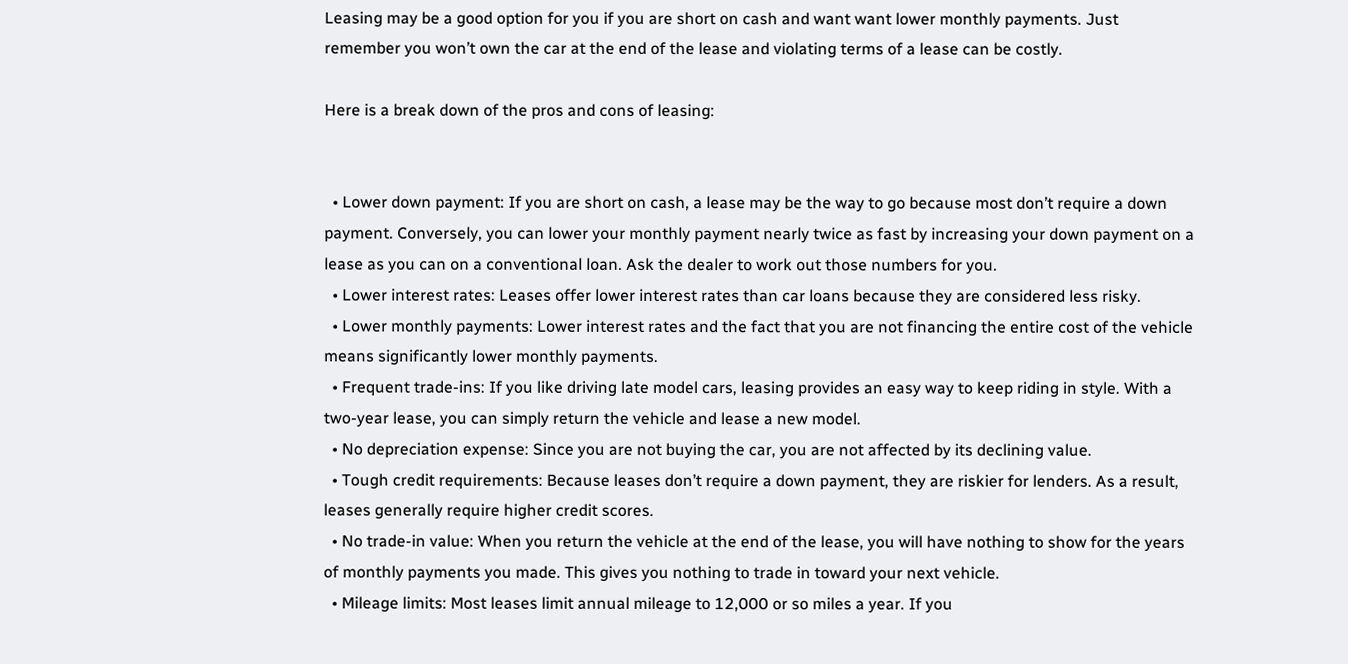Leasing may be a good option for you if you are short on cash and want want lower monthly payments. Just remember you won’t own the car at the end of the lease and violating terms of a lease can be costly.

Here is a break down of the pros and cons of leasing:


  • Lower down payment: If you are short on cash, a lease may be the way to go because most don’t require a down payment. Conversely, you can lower your monthly payment nearly twice as fast by increasing your down payment on a lease as you can on a conventional loan. Ask the dealer to work out those numbers for you.
  • Lower interest rates: Leases offer lower interest rates than car loans because they are considered less risky.
  • Lower monthly payments: Lower interest rates and the fact that you are not financing the entire cost of the vehicle means significantly lower monthly payments.
  • Frequent trade-ins: If you like driving late model cars, leasing provides an easy way to keep riding in style. With a two-year lease, you can simply return the vehicle and lease a new model.
  • No depreciation expense: Since you are not buying the car, you are not affected by its declining value.
  • Tough credit requirements: Because leases don’t require a down payment, they are riskier for lenders. As a result, leases generally require higher credit scores.
  • No trade-in value: When you return the vehicle at the end of the lease, you will have nothing to show for the years of monthly payments you made. This gives you nothing to trade in toward your next vehicle.
  • Mileage limits: Most leases limit annual mileage to 12,000 or so miles a year. If you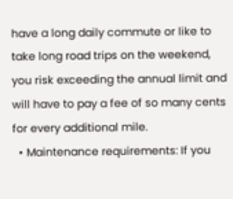have a long daily commute or like to take long road trips on the weekend, you risk exceeding the annual limit and will have to pay a fee of so many cents for every additional mile.
  • Maintenance requirements: If you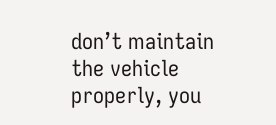don’t maintain the vehicle properly, you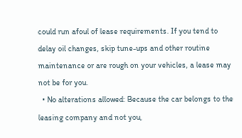could run afoul of lease requirements. If you tend to delay oil changes, skip tune-ups and other routine maintenance or are rough on your vehicles, a lease may not be for you.
  • No alterations allowed: Because the car belongs to the leasing company and not you,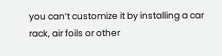you can’t customize it by installing a car rack, air foils or other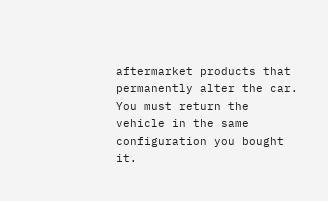aftermarket products that permanently alter the car. You must return the vehicle in the same configuration you bought it.